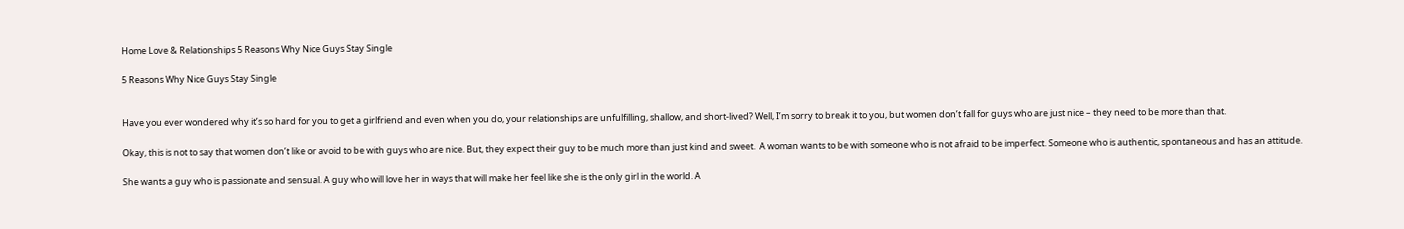Home Love & Relationships 5 Reasons Why Nice Guys Stay Single

5 Reasons Why Nice Guys Stay Single


Have you ever wondered why it’s so hard for you to get a girlfriend and even when you do, your relationships are unfulfilling, shallow, and short-lived? Well, I’m sorry to break it to you, but women don’t fall for guys who are just nice – they need to be more than that.

Okay, this is not to say that women don’t like or avoid to be with guys who are nice. But, they expect their guy to be much more than just kind and sweet.  A woman wants to be with someone who is not afraid to be imperfect. Someone who is authentic, spontaneous and has an attitude.

She wants a guy who is passionate and sensual. A guy who will love her in ways that will make her feel like she is the only girl in the world. A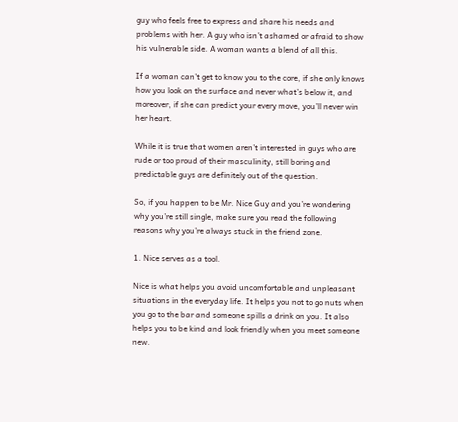guy who feels free to express and share his needs and problems with her. A guy who isn’t ashamed or afraid to show his vulnerable side. A woman wants a blend of all this.

If a woman can’t get to know you to the core, if she only knows how you look on the surface and never what’s below it, and moreover, if she can predict your every move, you’ll never win her heart.

While it is true that women aren’t interested in guys who are rude or too proud of their masculinity, still boring and predictable guys are definitely out of the question.

So, if you happen to be Mr. Nice Guy and you’re wondering why you’re still single, make sure you read the following reasons why you’re always stuck in the friend zone.

1. Nice serves as a tool.

Nice is what helps you avoid uncomfortable and unpleasant situations in the everyday life. It helps you not to go nuts when you go to the bar and someone spills a drink on you. It also helps you to be kind and look friendly when you meet someone new.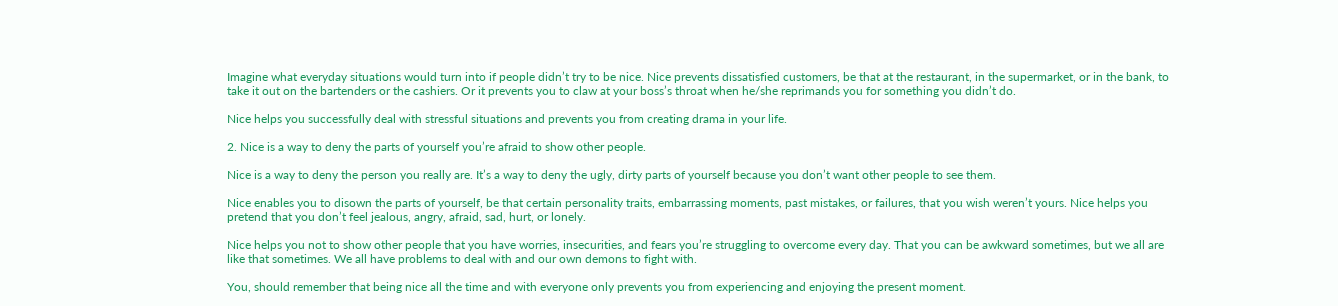Imagine what everyday situations would turn into if people didn’t try to be nice. Nice prevents dissatisfied customers, be that at the restaurant, in the supermarket, or in the bank, to take it out on the bartenders or the cashiers. Or it prevents you to claw at your boss’s throat when he/she reprimands you for something you didn’t do.

Nice helps you successfully deal with stressful situations and prevents you from creating drama in your life.

2. Nice is a way to deny the parts of yourself you’re afraid to show other people.

Nice is a way to deny the person you really are. It’s a way to deny the ugly, dirty parts of yourself because you don’t want other people to see them.

Nice enables you to disown the parts of yourself, be that certain personality traits, embarrassing moments, past mistakes, or failures, that you wish weren’t yours. Nice helps you pretend that you don’t feel jealous, angry, afraid, sad, hurt, or lonely.

Nice helps you not to show other people that you have worries, insecurities, and fears you’re struggling to overcome every day. That you can be awkward sometimes, but we all are like that sometimes. We all have problems to deal with and our own demons to fight with.

You, should remember that being nice all the time and with everyone only prevents you from experiencing and enjoying the present moment.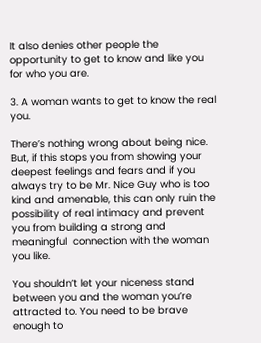It also denies other people the opportunity to get to know and like you for who you are.

3. A woman wants to get to know the real you.

There’s nothing wrong about being nice. But, if this stops you from showing your deepest feelings and fears and if you always try to be Mr. Nice Guy who is too kind and amenable, this can only ruin the possibility of real intimacy and prevent you from building a strong and meaningful  connection with the woman you like.

You shouldn’t let your niceness stand between you and the woman you’re attracted to. You need to be brave enough to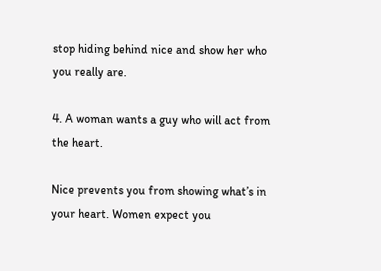stop hiding behind nice and show her who you really are.

4. A woman wants a guy who will act from the heart.

Nice prevents you from showing what’s in your heart. Women expect you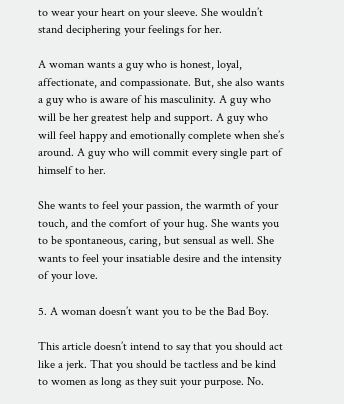to wear your heart on your sleeve. She wouldn’t stand deciphering your feelings for her.

A woman wants a guy who is honest, loyal, affectionate, and compassionate. But, she also wants a guy who is aware of his masculinity. A guy who will be her greatest help and support. A guy who will feel happy and emotionally complete when she’s around. A guy who will commit every single part of himself to her.

She wants to feel your passion, the warmth of your touch, and the comfort of your hug. She wants you to be spontaneous, caring, but sensual as well. She wants to feel your insatiable desire and the intensity of your love.

5. A woman doesn’t want you to be the Bad Boy.

This article doesn’t intend to say that you should act like a jerk. That you should be tactless and be kind to women as long as they suit your purpose. No.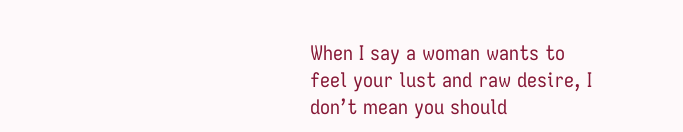When I say a woman wants to feel your lust and raw desire, I don’t mean you should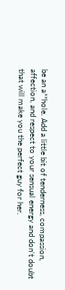be an a**hole. Add a little bit of tenderness, compassion, affection, and respect to your sensual energy and don’t doubt that will make you the perfect guy for her.